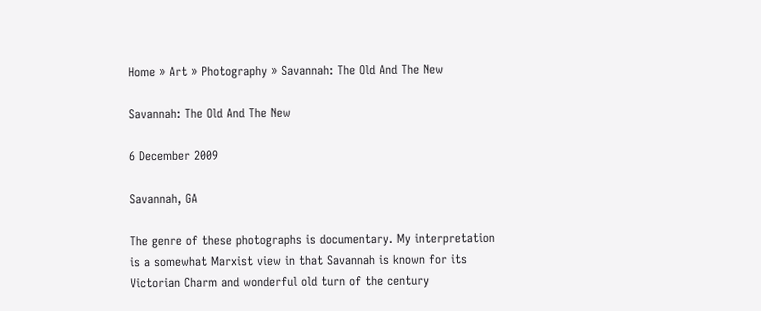Home » Art » Photography » Savannah: The Old And The New

Savannah: The Old And The New

6 December 2009

Savannah, GA

The genre of these photographs is documentary. My interpretation is a somewhat Marxist view in that Savannah is known for its Victorian Charm and wonderful old turn of the century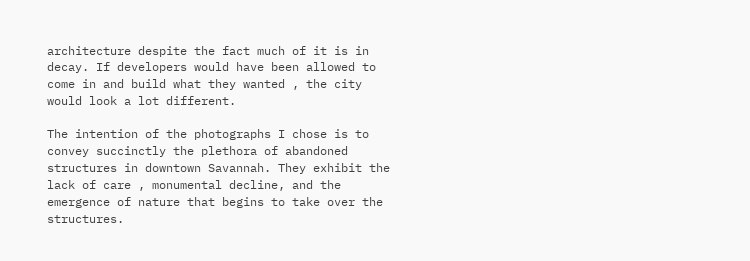architecture despite the fact much of it is in decay. If developers would have been allowed to come in and build what they wanted , the city would look a lot different.

The intention of the photographs I chose is to convey succinctly the plethora of abandoned structures in downtown Savannah. They exhibit the lack of care , monumental decline, and the emergence of nature that begins to take over the structures.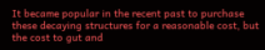It became popular in the recent past to purchase these decaying structures for a reasonable cost, but the cost to gut and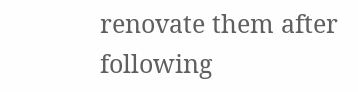renovate them after following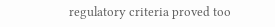regulatory criteria proved too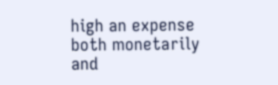high an expense both monetarily and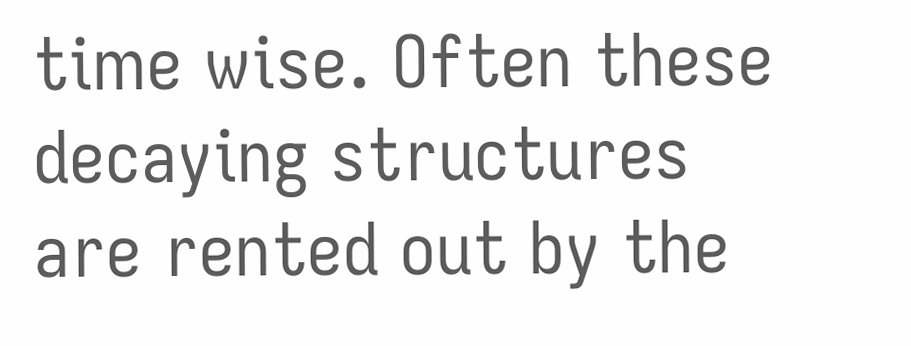time wise. Often these decaying structures are rented out by the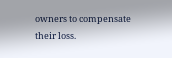owners to compensate their loss.